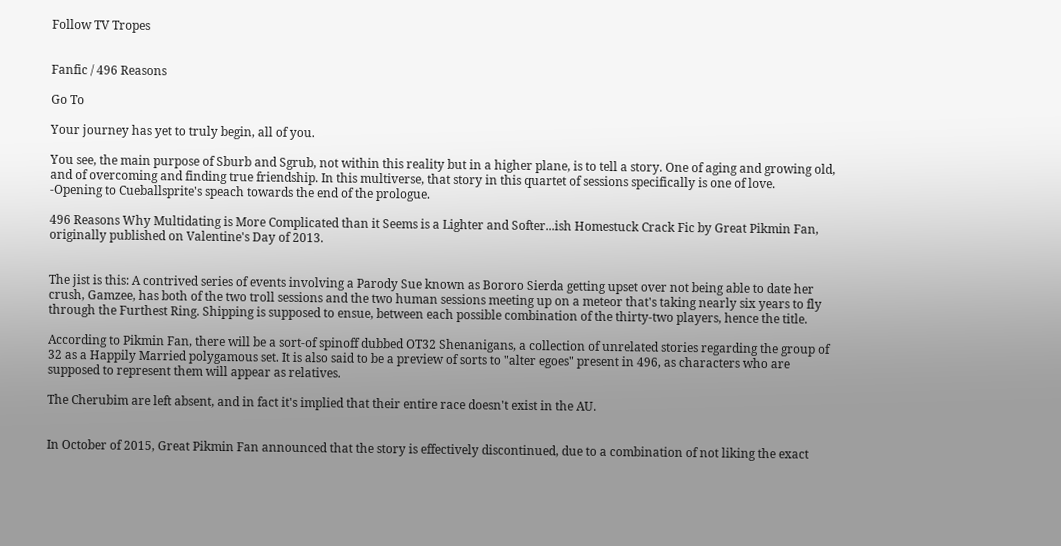Follow TV Tropes


Fanfic / 496 Reasons

Go To

Your journey has yet to truly begin, all of you.

You see, the main purpose of Sburb and Sgrub, not within this reality but in a higher plane, is to tell a story. One of aging and growing old, and of overcoming and finding true friendship. In this multiverse, that story in this quartet of sessions specifically is one of love.
-Opening to Cueballsprite's speach towards the end of the prologue.

496 Reasons Why Multidating is More Complicated than it Seems is a Lighter and Softer...ish Homestuck Crack Fic by Great Pikmin Fan, originally published on Valentine's Day of 2013.


The jist is this: A contrived series of events involving a Parody Sue known as Bororo Sierda getting upset over not being able to date her crush, Gamzee, has both of the two troll sessions and the two human sessions meeting up on a meteor that's taking nearly six years to fly through the Furthest Ring. Shipping is supposed to ensue, between each possible combination of the thirty-two players, hence the title.

According to Pikmin Fan, there will be a sort-of spinoff dubbed OT32 Shenanigans, a collection of unrelated stories regarding the group of 32 as a Happily Married polygamous set. It is also said to be a preview of sorts to "alter egoes" present in 496, as characters who are supposed to represent them will appear as relatives.

The Cherubim are left absent, and in fact it's implied that their entire race doesn't exist in the AU.


In October of 2015, Great Pikmin Fan announced that the story is effectively discontinued, due to a combination of not liking the exact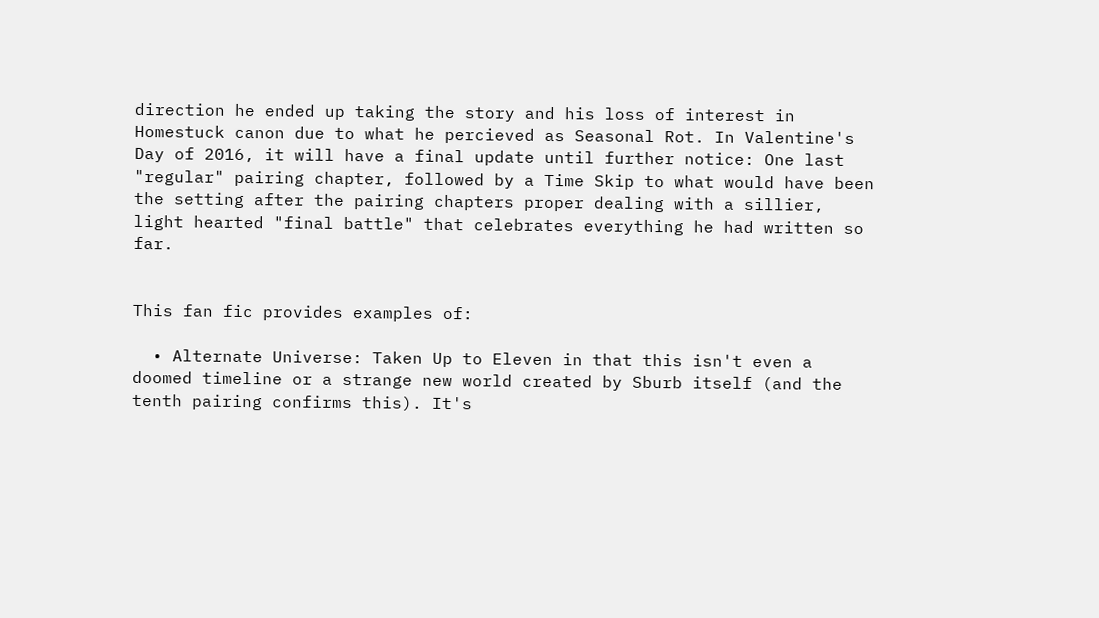direction he ended up taking the story and his loss of interest in Homestuck canon due to what he percieved as Seasonal Rot. In Valentine's Day of 2016, it will have a final update until further notice: One last "regular" pairing chapter, followed by a Time Skip to what would have been the setting after the pairing chapters proper dealing with a sillier, light hearted "final battle" that celebrates everything he had written so far.


This fan fic provides examples of:

  • Alternate Universe: Taken Up to Eleven in that this isn't even a doomed timeline or a strange new world created by Sburb itself (and the tenth pairing confirms this). It's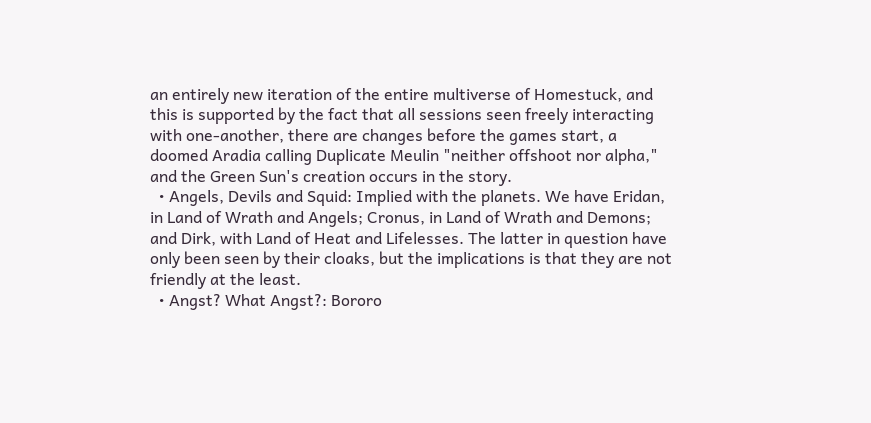an entirely new iteration of the entire multiverse of Homestuck, and this is supported by the fact that all sessions seen freely interacting with one-another, there are changes before the games start, a doomed Aradia calling Duplicate Meulin "neither offshoot nor alpha," and the Green Sun's creation occurs in the story.
  • Angels, Devils and Squid: Implied with the planets. We have Eridan, in Land of Wrath and Angels; Cronus, in Land of Wrath and Demons; and Dirk, with Land of Heat and Lifelesses. The latter in question have only been seen by their cloaks, but the implications is that they are not friendly at the least.
  • Angst? What Angst?: Bororo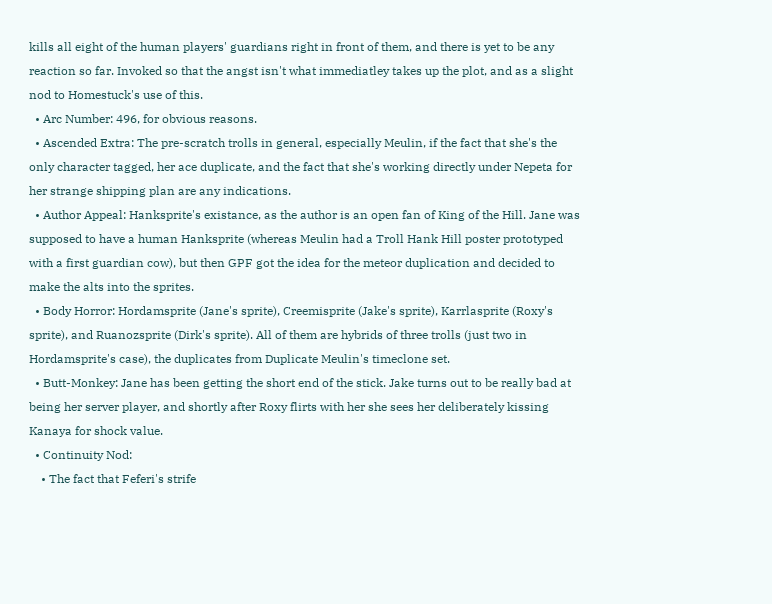kills all eight of the human players' guardians right in front of them, and there is yet to be any reaction so far. Invoked so that the angst isn't what immediatley takes up the plot, and as a slight nod to Homestuck's use of this.
  • Arc Number: 496, for obvious reasons.
  • Ascended Extra: The pre-scratch trolls in general, especially Meulin, if the fact that she's the only character tagged, her ace duplicate, and the fact that she's working directly under Nepeta for her strange shipping plan are any indications.
  • Author Appeal: Hanksprite's existance, as the author is an open fan of King of the Hill. Jane was supposed to have a human Hanksprite (whereas Meulin had a Troll Hank Hill poster prototyped with a first guardian cow), but then GPF got the idea for the meteor duplication and decided to make the alts into the sprites.
  • Body Horror: Hordamsprite (Jane's sprite), Creemisprite (Jake's sprite), Karrlasprite (Roxy's sprite), and Ruanozsprite (Dirk's sprite). All of them are hybrids of three trolls (just two in Hordamsprite's case), the duplicates from Duplicate Meulin's timeclone set.
  • Butt-Monkey: Jane has been getting the short end of the stick. Jake turns out to be really bad at being her server player, and shortly after Roxy flirts with her she sees her deliberately kissing Kanaya for shock value.
  • Continuity Nod:
    • The fact that Feferi's strife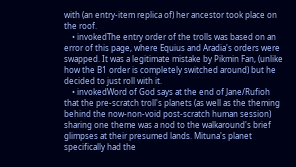with (an entry-item replica of) her ancestor took place on the roof.
    • invokedThe entry order of the trolls was based on an error of this page, where Equius and Aradia's orders were swapped. It was a legitimate mistake by Pikmin Fan, (unlike how the B1 order is completely switched around) but he decided to just roll with it.
    • invokedWord of God says at the end of Jane/Rufioh that the pre-scratch troll's planets (as well as the theming behind the now-non-void post-scratch human session) sharing one theme was a nod to the walkaround's brief glimpses at their presumed lands. Mituna's planet specifically had the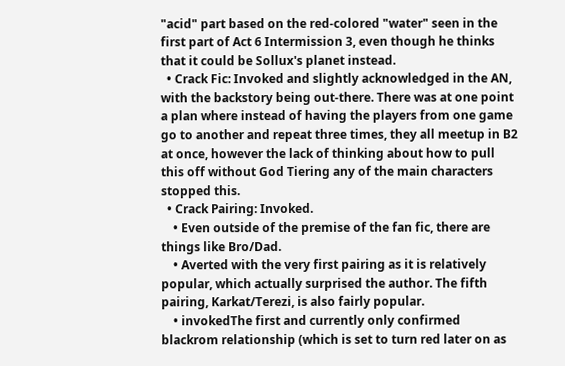"acid" part based on the red-colored "water" seen in the first part of Act 6 Intermission 3, even though he thinks that it could be Sollux's planet instead.
  • Crack Fic: Invoked and slightly acknowledged in the AN, with the backstory being out-there. There was at one point a plan where instead of having the players from one game go to another and repeat three times, they all meetup in B2 at once, however the lack of thinking about how to pull this off without God Tiering any of the main characters stopped this.
  • Crack Pairing: Invoked.
    • Even outside of the premise of the fan fic, there are things like Bro/Dad.
    • Averted with the very first pairing as it is relatively popular, which actually surprised the author. The fifth pairing, Karkat/Terezi, is also fairly popular.
    • invokedThe first and currently only confirmed blackrom relationship (which is set to turn red later on as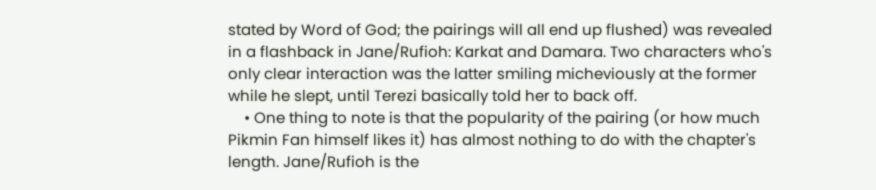stated by Word of God; the pairings will all end up flushed) was revealed in a flashback in Jane/Rufioh: Karkat and Damara. Two characters who's only clear interaction was the latter smiling micheviously at the former while he slept, until Terezi basically told her to back off.
    • One thing to note is that the popularity of the pairing (or how much Pikmin Fan himself likes it) has almost nothing to do with the chapter's length. Jane/Rufioh is the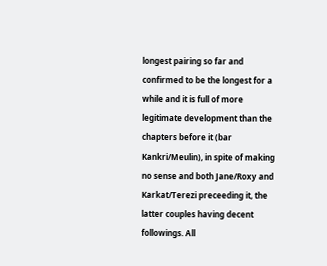longest pairing so far and confirmed to be the longest for a while and it is full of more legitimate development than the chapters before it (bar Kankri/Meulin), in spite of making no sense and both Jane/Roxy and Karkat/Terezi preceeding it, the latter couples having decent followings. All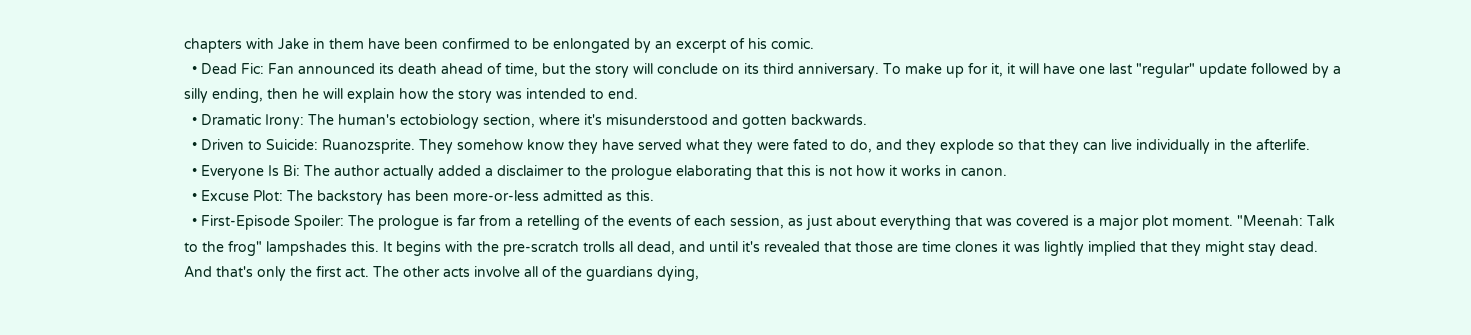chapters with Jake in them have been confirmed to be enlongated by an excerpt of his comic.
  • Dead Fic: Fan announced its death ahead of time, but the story will conclude on its third anniversary. To make up for it, it will have one last "regular" update followed by a silly ending, then he will explain how the story was intended to end.
  • Dramatic Irony: The human's ectobiology section, where it's misunderstood and gotten backwards.
  • Driven to Suicide: Ruanozsprite. They somehow know they have served what they were fated to do, and they explode so that they can live individually in the afterlife.
  • Everyone Is Bi: The author actually added a disclaimer to the prologue elaborating that this is not how it works in canon.
  • Excuse Plot: The backstory has been more-or-less admitted as this.
  • First-Episode Spoiler: The prologue is far from a retelling of the events of each session, as just about everything that was covered is a major plot moment. "Meenah: Talk to the frog" lampshades this. It begins with the pre-scratch trolls all dead, and until it's revealed that those are time clones it was lightly implied that they might stay dead. And that's only the first act. The other acts involve all of the guardians dying,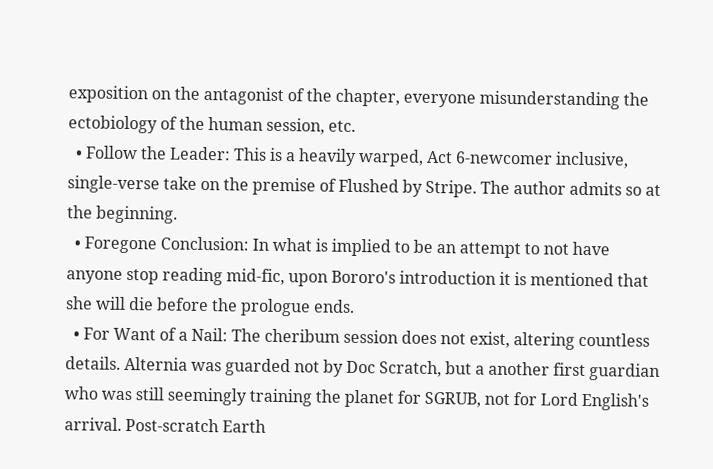exposition on the antagonist of the chapter, everyone misunderstanding the ectobiology of the human session, etc.
  • Follow the Leader: This is a heavily warped, Act 6-newcomer inclusive, single-verse take on the premise of Flushed by Stripe. The author admits so at the beginning.
  • Foregone Conclusion: In what is implied to be an attempt to not have anyone stop reading mid-fic, upon Bororo's introduction it is mentioned that she will die before the prologue ends.
  • For Want of a Nail: The cheribum session does not exist, altering countless details. Alternia was guarded not by Doc Scratch, but a another first guardian who was still seemingly training the planet for SGRUB, not for Lord English's arrival. Post-scratch Earth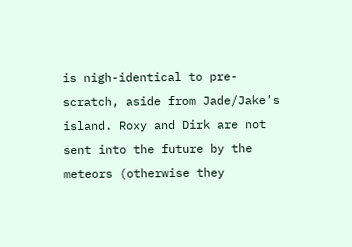is nigh-identical to pre-scratch, aside from Jade/Jake's island. Roxy and Dirk are not sent into the future by the meteors (otherwise they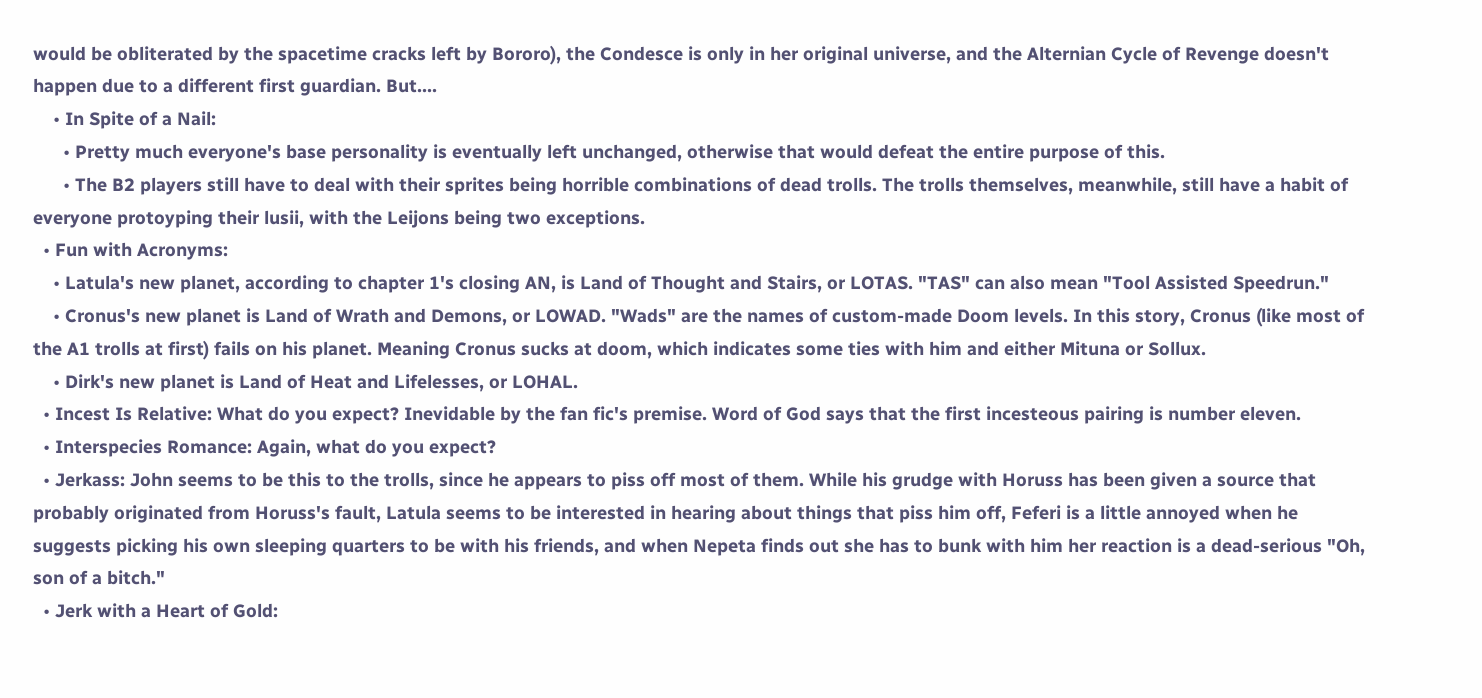would be obliterated by the spacetime cracks left by Bororo), the Condesce is only in her original universe, and the Alternian Cycle of Revenge doesn't happen due to a different first guardian. But....
    • In Spite of a Nail:
      • Pretty much everyone's base personality is eventually left unchanged, otherwise that would defeat the entire purpose of this.
      • The B2 players still have to deal with their sprites being horrible combinations of dead trolls. The trolls themselves, meanwhile, still have a habit of everyone protoyping their lusii, with the Leijons being two exceptions.
  • Fun with Acronyms:
    • Latula's new planet, according to chapter 1's closing AN, is Land of Thought and Stairs, or LOTAS. "TAS" can also mean "Tool Assisted Speedrun."
    • Cronus's new planet is Land of Wrath and Demons, or LOWAD. "Wads" are the names of custom-made Doom levels. In this story, Cronus (like most of the A1 trolls at first) fails on his planet. Meaning Cronus sucks at doom, which indicates some ties with him and either Mituna or Sollux.
    • Dirk's new planet is Land of Heat and Lifelesses, or LOHAL.
  • Incest Is Relative: What do you expect? Inevidable by the fan fic's premise. Word of God says that the first incesteous pairing is number eleven.
  • Interspecies Romance: Again, what do you expect?
  • Jerkass: John seems to be this to the trolls, since he appears to piss off most of them. While his grudge with Horuss has been given a source that probably originated from Horuss's fault, Latula seems to be interested in hearing about things that piss him off, Feferi is a little annoyed when he suggests picking his own sleeping quarters to be with his friends, and when Nepeta finds out she has to bunk with him her reaction is a dead-serious "Oh, son of a bitch."
  • Jerk with a Heart of Gold: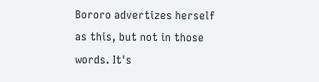Bororo advertizes herself as this, but not in those words. It's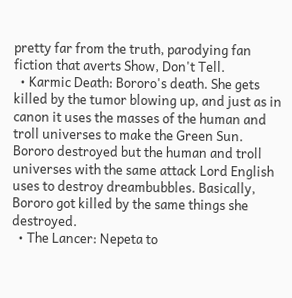pretty far from the truth, parodying fan fiction that averts Show, Don't Tell.
  • Karmic Death: Bororo's death. She gets killed by the tumor blowing up, and just as in canon it uses the masses of the human and troll universes to make the Green Sun. Bororo destroyed but the human and troll universes with the same attack Lord English uses to destroy dreambubbles. Basically, Bororo got killed by the same things she destroyed.
  • The Lancer: Nepeta to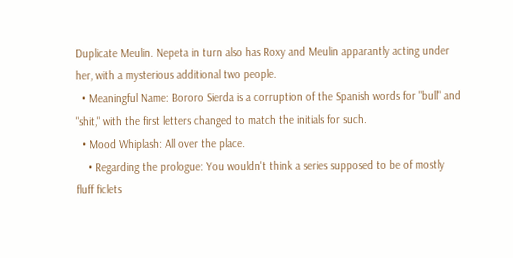Duplicate Meulin. Nepeta in turn also has Roxy and Meulin apparantly acting under her, with a mysterious additional two people.
  • Meaningful Name: Bororo Sierda is a corruption of the Spanish words for "bull" and "shit," with the first letters changed to match the initials for such.
  • Mood Whiplash: All over the place.
    • Regarding the prologue: You wouldn't think a series supposed to be of mostly fluff ficlets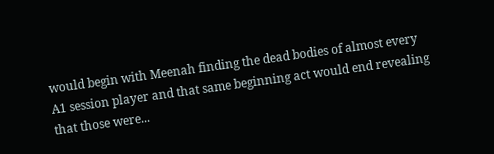would begin with Meenah finding the dead bodies of almost every A1 session player and that same beginning act would end revealing that those were...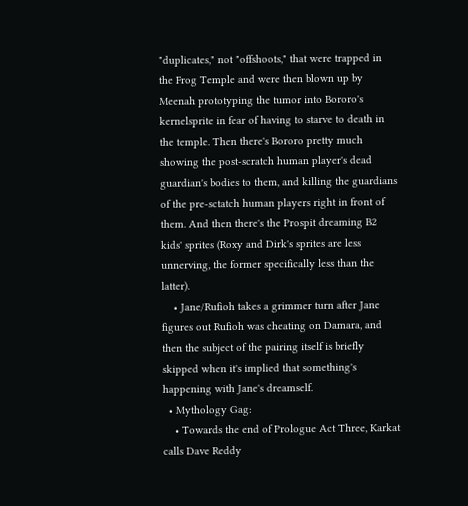"duplicates," not "offshoots," that were trapped in the Frog Temple and were then blown up by Meenah prototyping the tumor into Bororo's kernelsprite in fear of having to starve to death in the temple. Then there's Bororo pretty much showing the post-scratch human player's dead guardian's bodies to them, and killing the guardians of the pre-sctatch human players right in front of them. And then there's the Prospit dreaming B2 kids' sprites (Roxy and Dirk's sprites are less unnerving, the former specifically less than the latter).
    • Jane/Rufioh takes a grimmer turn after Jane figures out Rufioh was cheating on Damara, and then the subject of the pairing itself is briefly skipped when it's implied that something's happening with Jane's dreamself.
  • Mythology Gag:
    • Towards the end of Prologue Act Three, Karkat calls Dave Reddy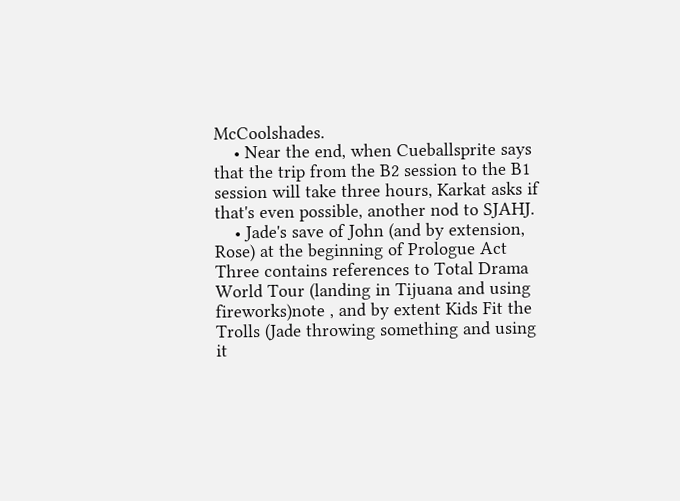McCoolshades.
    • Near the end, when Cueballsprite says that the trip from the B2 session to the B1 session will take three hours, Karkat asks if that's even possible, another nod to SJAHJ.
    • Jade's save of John (and by extension, Rose) at the beginning of Prologue Act Three contains references to Total Drama World Tour (landing in Tijuana and using fireworks)note , and by extent Kids Fit the Trolls (Jade throwing something and using it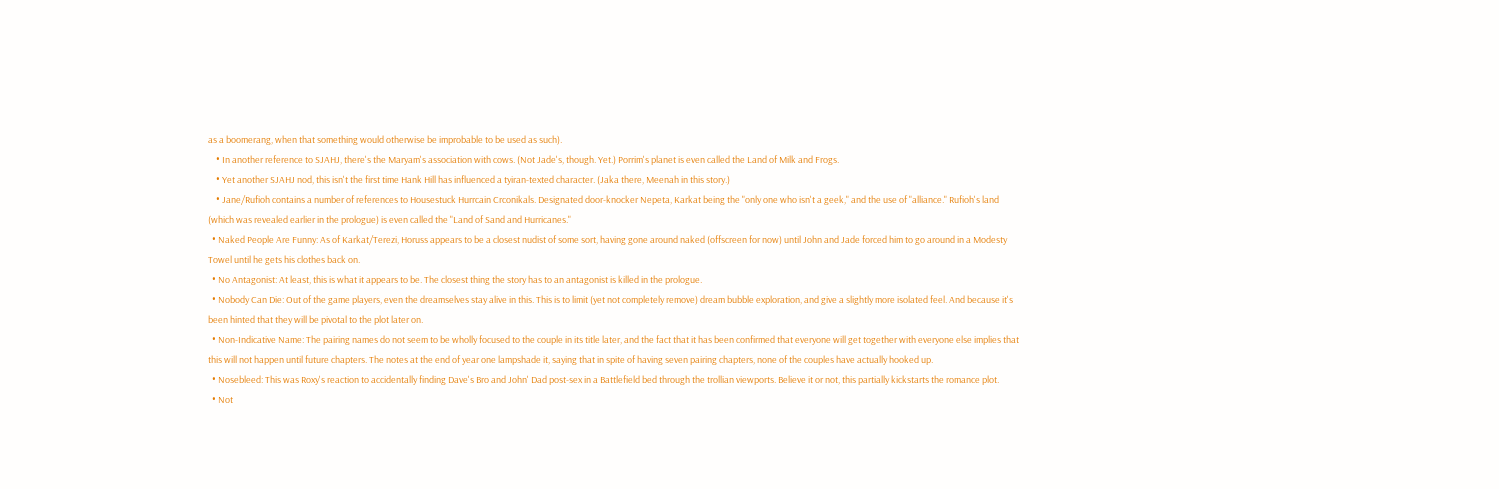as a boomerang, when that something would otherwise be improbable to be used as such).
    • In another reference to SJAHJ, there's the Maryam's association with cows. (Not Jade's, though. Yet.) Porrim's planet is even called the Land of Milk and Frogs.
    • Yet another SJAHJ nod, this isn't the first time Hank Hill has influenced a tyiran-texted character. (Jaka there, Meenah in this story.)
    • Jane/Rufioh contains a number of references to Housestuck Hurrcain Crconikals. Designated door-knocker Nepeta, Karkat being the "only one who isn't a geek," and the use of "alliance." Rufioh's land (which was revealed earlier in the prologue) is even called the "Land of Sand and Hurricanes."
  • Naked People Are Funny: As of Karkat/Terezi, Horuss appears to be a closest nudist of some sort, having gone around naked (offscreen for now) until John and Jade forced him to go around in a Modesty Towel until he gets his clothes back on.
  • No Antagonist: At least, this is what it appears to be. The closest thing the story has to an antagonist is killed in the prologue.
  • Nobody Can Die: Out of the game players, even the dreamselves stay alive in this. This is to limit (yet not completely remove) dream bubble exploration, and give a slightly more isolated feel. And because it's been hinted that they will be pivotal to the plot later on.
  • Non-Indicative Name: The pairing names do not seem to be wholly focused to the couple in its title later, and the fact that it has been confirmed that everyone will get together with everyone else implies that this will not happen until future chapters. The notes at the end of year one lampshade it, saying that in spite of having seven pairing chapters, none of the couples have actually hooked up.
  • Nosebleed: This was Roxy's reaction to accidentally finding Dave's Bro and John' Dad post-sex in a Battlefield bed through the trollian viewports. Believe it or not, this partially kickstarts the romance plot.
  • Not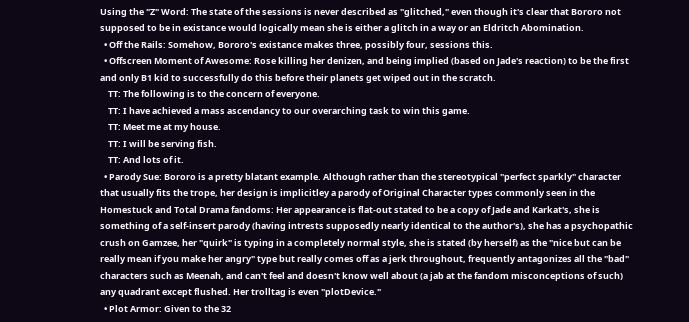Using the "Z" Word: The state of the sessions is never described as "glitched," even though it's clear that Bororo not supposed to be in existance would logically mean she is either a glitch in a way or an Eldritch Abomination.
  • Off the Rails: Somehow, Bororo's existance makes three, possibly four, sessions this.
  • Offscreen Moment of Awesome: Rose killing her denizen, and being implied (based on Jade's reaction) to be the first and only B1 kid to successfully do this before their planets get wiped out in the scratch.
    TT: The following is to the concern of everyone.
    TT: I have achieved a mass ascendancy to our overarching task to win this game.
    TT: Meet me at my house.
    TT: I will be serving fish.
    TT: And lots of it.
  • Parody Sue: Bororo is a pretty blatant example. Although rather than the stereotypical "perfect sparkly" character that usually fits the trope, her design is implicitley a parody of Original Character types commonly seen in the Homestuck and Total Drama fandoms: Her appearance is flat-out stated to be a copy of Jade and Karkat's, she is something of a self-insert parody (having intrests supposedly nearly identical to the author's), she has a psychopathic crush on Gamzee, her "quirk" is typing in a completely normal style, she is stated (by herself) as the "nice but can be really mean if you make her angry" type but really comes off as a jerk throughout, frequently antagonizes all the "bad" characters such as Meenah, and can't feel and doesn't know well about (a jab at the fandom misconceptions of such) any quadrant except flushed. Her trolltag is even "plotDevice."
  • Plot Armor: Given to the 32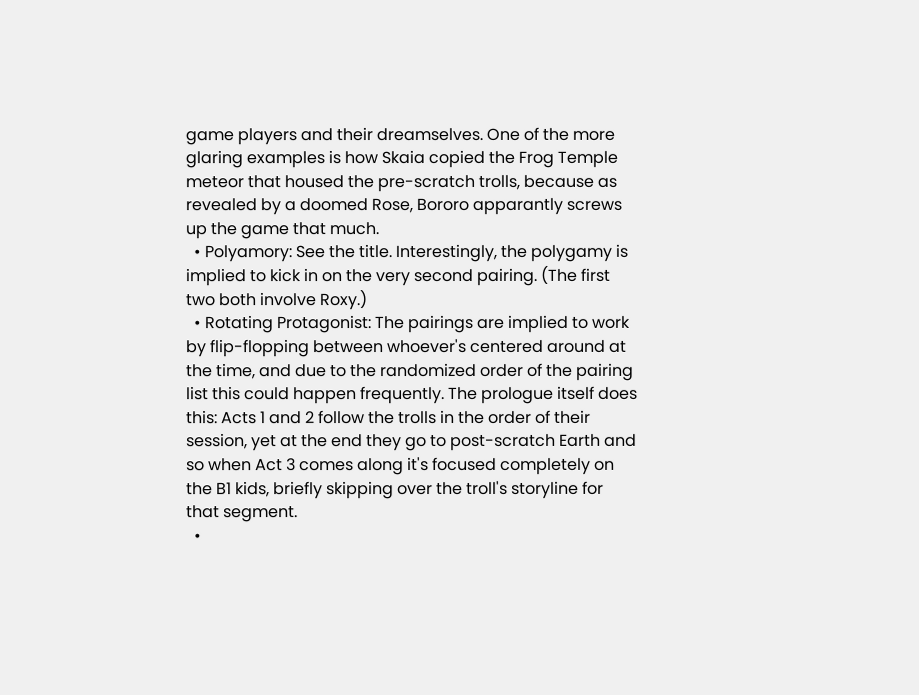game players and their dreamselves. One of the more glaring examples is how Skaia copied the Frog Temple meteor that housed the pre-scratch trolls, because as revealed by a doomed Rose, Bororo apparantly screws up the game that much.
  • Polyamory: See the title. Interestingly, the polygamy is implied to kick in on the very second pairing. (The first two both involve Roxy.)
  • Rotating Protagonist: The pairings are implied to work by flip-flopping between whoever's centered around at the time, and due to the randomized order of the pairing list this could happen frequently. The prologue itself does this: Acts 1 and 2 follow the trolls in the order of their session, yet at the end they go to post-scratch Earth and so when Act 3 comes along it's focused completely on the B1 kids, briefly skipping over the troll's storyline for that segment.
  •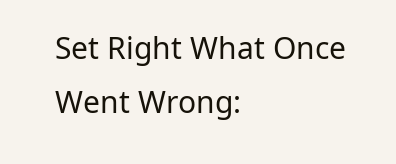Set Right What Once Went Wrong: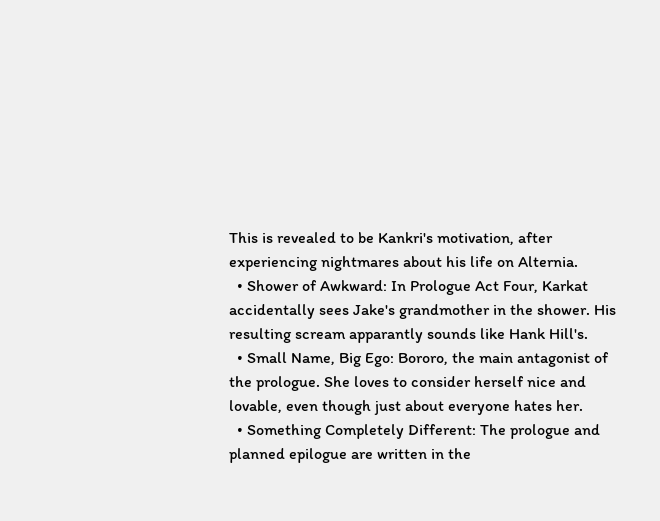This is revealed to be Kankri's motivation, after experiencing nightmares about his life on Alternia.
  • Shower of Awkward: In Prologue Act Four, Karkat accidentally sees Jake's grandmother in the shower. His resulting scream apparantly sounds like Hank Hill's.
  • Small Name, Big Ego: Bororo, the main antagonist of the prologue. She loves to consider herself nice and lovable, even though just about everyone hates her.
  • Something Completely Different: The prologue and planned epilogue are written in the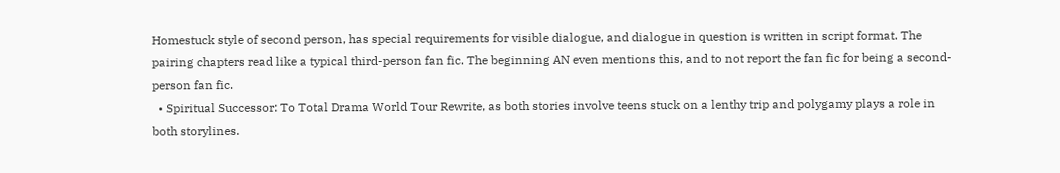Homestuck style of second person, has special requirements for visible dialogue, and dialogue in question is written in script format. The pairing chapters read like a typical third-person fan fic. The beginning AN even mentions this, and to not report the fan fic for being a second-person fan fic.
  • Spiritual Successor: To Total Drama World Tour Rewrite, as both stories involve teens stuck on a lenthy trip and polygamy plays a role in both storylines.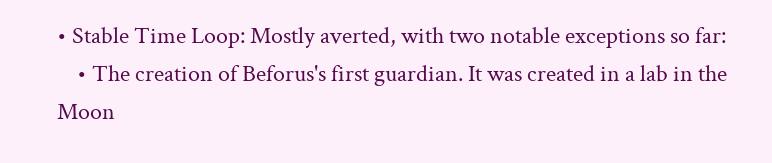• Stable Time Loop: Mostly averted, with two notable exceptions so far:
    • The creation of Beforus's first guardian. It was created in a lab in the Moon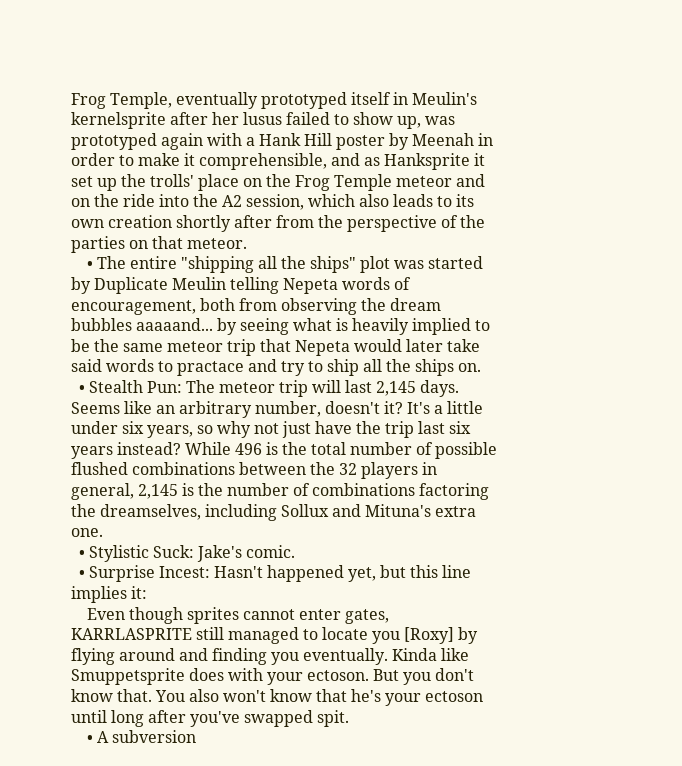Frog Temple, eventually prototyped itself in Meulin's kernelsprite after her lusus failed to show up, was prototyped again with a Hank Hill poster by Meenah in order to make it comprehensible, and as Hanksprite it set up the trolls' place on the Frog Temple meteor and on the ride into the A2 session, which also leads to its own creation shortly after from the perspective of the parties on that meteor.
    • The entire "shipping all the ships" plot was started by Duplicate Meulin telling Nepeta words of encouragement, both from observing the dream bubbles aaaaand... by seeing what is heavily implied to be the same meteor trip that Nepeta would later take said words to practace and try to ship all the ships on.
  • Stealth Pun: The meteor trip will last 2,145 days. Seems like an arbitrary number, doesn't it? It's a little under six years, so why not just have the trip last six years instead? While 496 is the total number of possible flushed combinations between the 32 players in general, 2,145 is the number of combinations factoring the dreamselves, including Sollux and Mituna's extra one.
  • Stylistic Suck: Jake's comic.
  • Surprise Incest: Hasn't happened yet, but this line implies it:
    Even though sprites cannot enter gates, KARRLASPRITE still managed to locate you [Roxy] by flying around and finding you eventually. Kinda like Smuppetsprite does with your ectoson. But you don't know that. You also won't know that he's your ectoson until long after you've swapped spit.
    • A subversion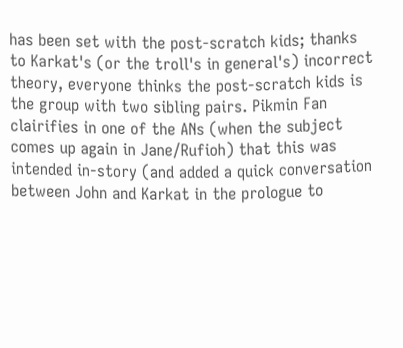has been set with the post-scratch kids; thanks to Karkat's (or the troll's in general's) incorrect theory, everyone thinks the post-scratch kids is the group with two sibling pairs. Pikmin Fan clairifies in one of the ANs (when the subject comes up again in Jane/Rufioh) that this was intended in-story (and added a quick conversation between John and Karkat in the prologue to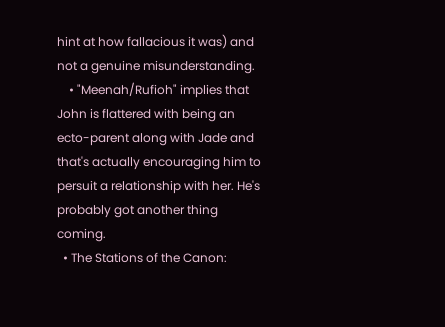hint at how fallacious it was) and not a genuine misunderstanding.
    • "Meenah/Rufioh" implies that John is flattered with being an ecto-parent along with Jade and that's actually encouraging him to persuit a relationship with her. He's probably got another thing coming.
  • The Stations of the Canon: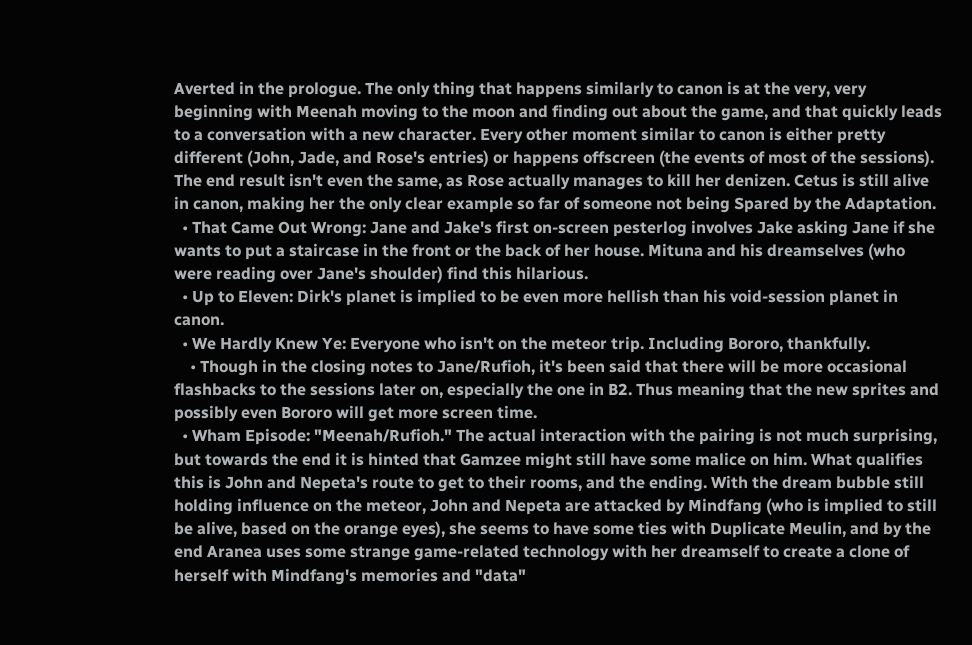Averted in the prologue. The only thing that happens similarly to canon is at the very, very beginning with Meenah moving to the moon and finding out about the game, and that quickly leads to a conversation with a new character. Every other moment similar to canon is either pretty different (John, Jade, and Rose's entries) or happens offscreen (the events of most of the sessions). The end result isn't even the same, as Rose actually manages to kill her denizen. Cetus is still alive in canon, making her the only clear example so far of someone not being Spared by the Adaptation.
  • That Came Out Wrong: Jane and Jake's first on-screen pesterlog involves Jake asking Jane if she wants to put a staircase in the front or the back of her house. Mituna and his dreamselves (who were reading over Jane's shoulder) find this hilarious.
  • Up to Eleven: Dirk's planet is implied to be even more hellish than his void-session planet in canon.
  • We Hardly Knew Ye: Everyone who isn't on the meteor trip. Including Bororo, thankfully.
    • Though in the closing notes to Jane/Rufioh, it's been said that there will be more occasional flashbacks to the sessions later on, especially the one in B2. Thus meaning that the new sprites and possibly even Bororo will get more screen time.
  • Wham Episode: "Meenah/Rufioh." The actual interaction with the pairing is not much surprising, but towards the end it is hinted that Gamzee might still have some malice on him. What qualifies this is John and Nepeta's route to get to their rooms, and the ending. With the dream bubble still holding influence on the meteor, John and Nepeta are attacked by Mindfang (who is implied to still be alive, based on the orange eyes), she seems to have some ties with Duplicate Meulin, and by the end Aranea uses some strange game-related technology with her dreamself to create a clone of herself with Mindfang's memories and "data"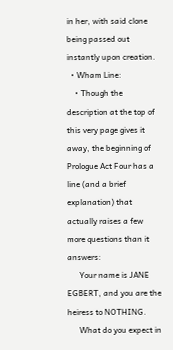in her, with said clone being passed out instantly upon creation.
  • Wham Line:
    • Though the description at the top of this very page gives it away, the beginning of Prologue Act Four has a line (and a brief explanation) that actually raises a few more questions than it answers:
      Your name is JANE EGBERT, and you are the heiress to NOTHING.
      What do you expect in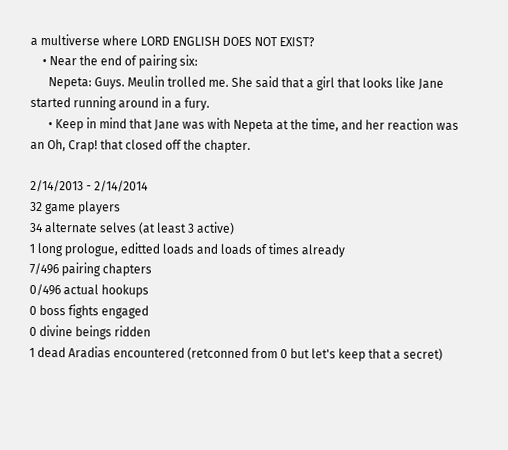a multiverse where LORD ENGLISH DOES NOT EXIST?
    • Near the end of pairing six:
      Nepeta: Guys. Meulin trolled me. She said that a girl that looks like Jane started running around in a fury.
      • Keep in mind that Jane was with Nepeta at the time, and her reaction was an Oh, Crap! that closed off the chapter.

2/14/2013 - 2/14/2014
32 game players
34 alternate selves (at least 3 active)
1 long prologue, editted loads and loads of times already
7/496 pairing chapters
0/496 actual hookups
0 boss fights engaged
0 divine beings ridden
1 dead Aradias encountered (retconned from 0 but let's keep that a secret)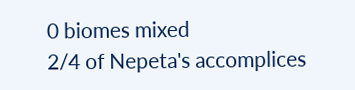0 biomes mixed
2/4 of Nepeta's accomplices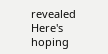revealed
Here's hoping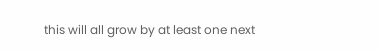this will all grow by at least one next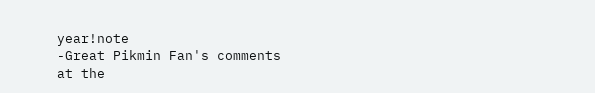year!note
-Great Pikmin Fan's comments at the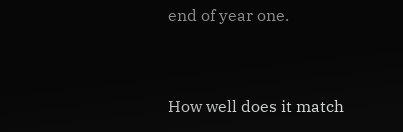end of year one.


How well does it match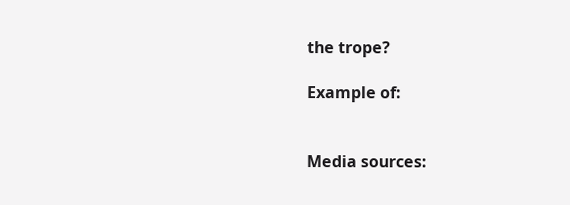the trope?

Example of:


Media sources: